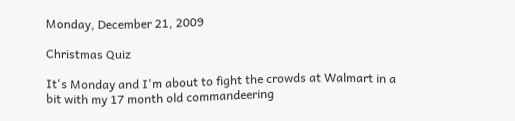Monday, December 21, 2009

Christmas Quiz

It's Monday and I'm about to fight the crowds at Walmart in a bit with my 17 month old commandeering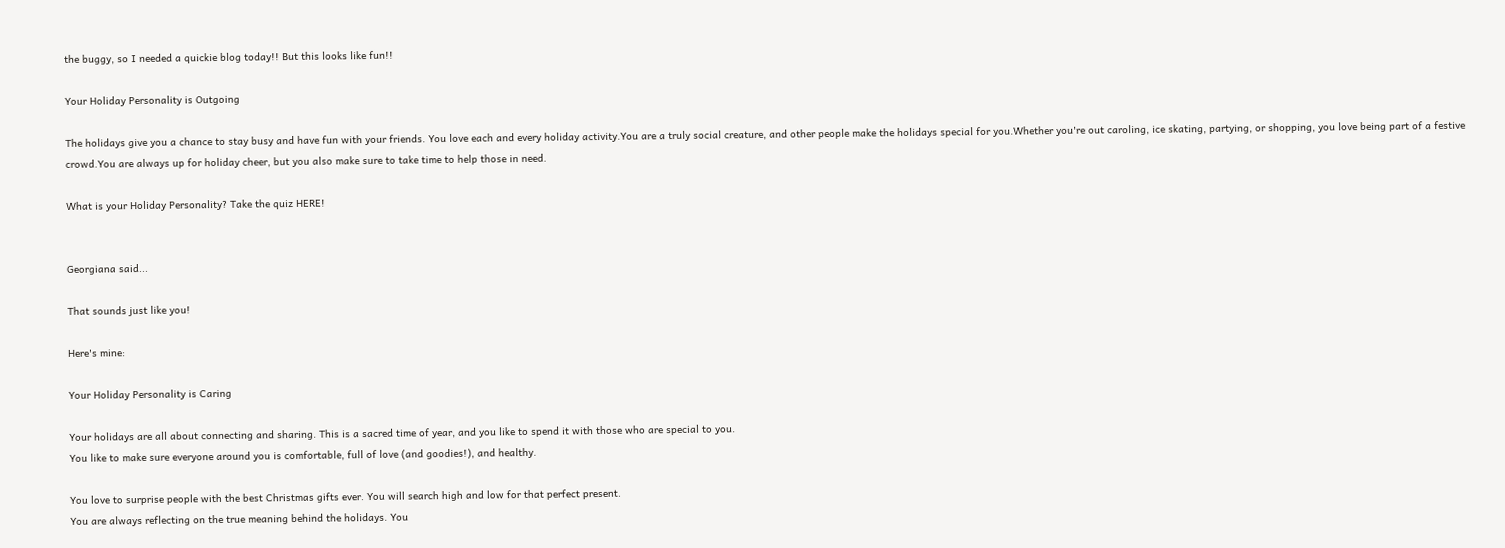the buggy, so I needed a quickie blog today!! But this looks like fun!!

Your Holiday Personality is Outgoing

The holidays give you a chance to stay busy and have fun with your friends. You love each and every holiday activity.You are a truly social creature, and other people make the holidays special for you.Whether you're out caroling, ice skating, partying, or shopping, you love being part of a festive crowd.You are always up for holiday cheer, but you also make sure to take time to help those in need.

What is your Holiday Personality? Take the quiz HERE!


Georgiana said...

That sounds just like you!

Here's mine:

Your Holiday Personality is Caring

Your holidays are all about connecting and sharing. This is a sacred time of year, and you like to spend it with those who are special to you.
You like to make sure everyone around you is comfortable, full of love (and goodies!), and healthy.

You love to surprise people with the best Christmas gifts ever. You will search high and low for that perfect present.
You are always reflecting on the true meaning behind the holidays. You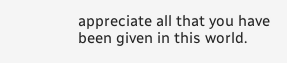appreciate all that you have been given in this world.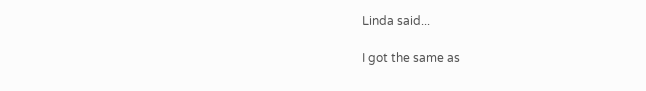Linda said...

I got the same as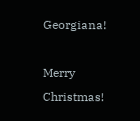Georgiana!

Merry Christmas!